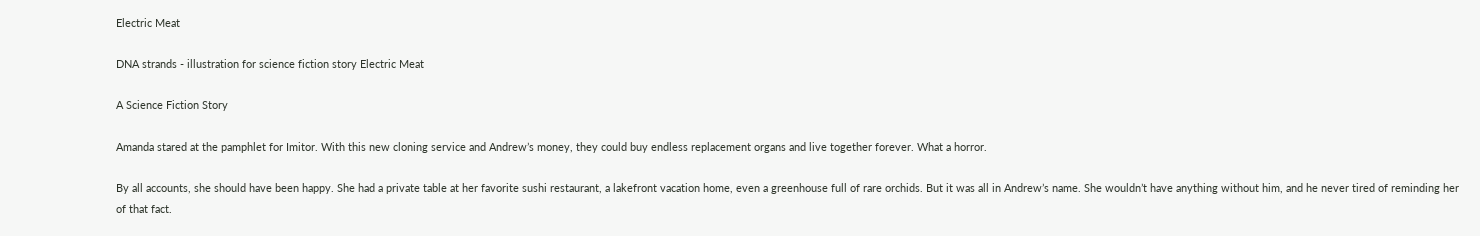Electric Meat

DNA strands - illustration for science fiction story Electric Meat

A Science Fiction Story

Amanda stared at the pamphlet for Imitor. With this new cloning service and Andrew’s money, they could buy endless replacement organs and live together forever. What a horror.

By all accounts, she should have been happy. She had a private table at her favorite sushi restaurant, a lakefront vacation home, even a greenhouse full of rare orchids. But it was all in Andrew’s name. She wouldn’t have anything without him, and he never tired of reminding her of that fact.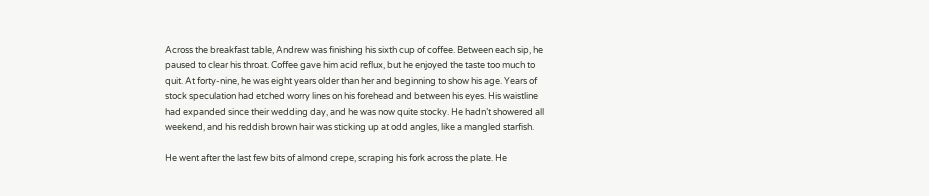Across the breakfast table, Andrew was finishing his sixth cup of coffee. Between each sip, he paused to clear his throat. Coffee gave him acid reflux, but he enjoyed the taste too much to quit. At forty-nine, he was eight years older than her and beginning to show his age. Years of stock speculation had etched worry lines on his forehead and between his eyes. His waistline had expanded since their wedding day, and he was now quite stocky. He hadn’t showered all weekend, and his reddish brown hair was sticking up at odd angles, like a mangled starfish.

He went after the last few bits of almond crepe, scraping his fork across the plate. He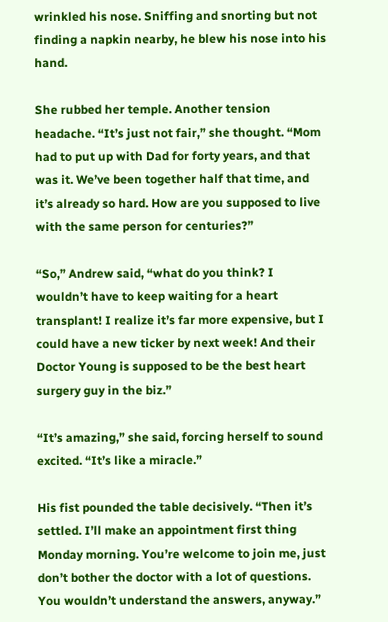wrinkled his nose. Sniffing and snorting but not finding a napkin nearby, he blew his nose into his hand.

She rubbed her temple. Another tension headache. “It’s just not fair,” she thought. “Mom had to put up with Dad for forty years, and that was it. We’ve been together half that time, and it’s already so hard. How are you supposed to live with the same person for centuries?”

“So,” Andrew said, “what do you think? I wouldn’t have to keep waiting for a heart transplant! I realize it’s far more expensive, but I could have a new ticker by next week! And their Doctor Young is supposed to be the best heart surgery guy in the biz.”

“It’s amazing,” she said, forcing herself to sound excited. “It’s like a miracle.”

His fist pounded the table decisively. “Then it’s settled. I’ll make an appointment first thing Monday morning. You’re welcome to join me, just don’t bother the doctor with a lot of questions. You wouldn’t understand the answers, anyway.”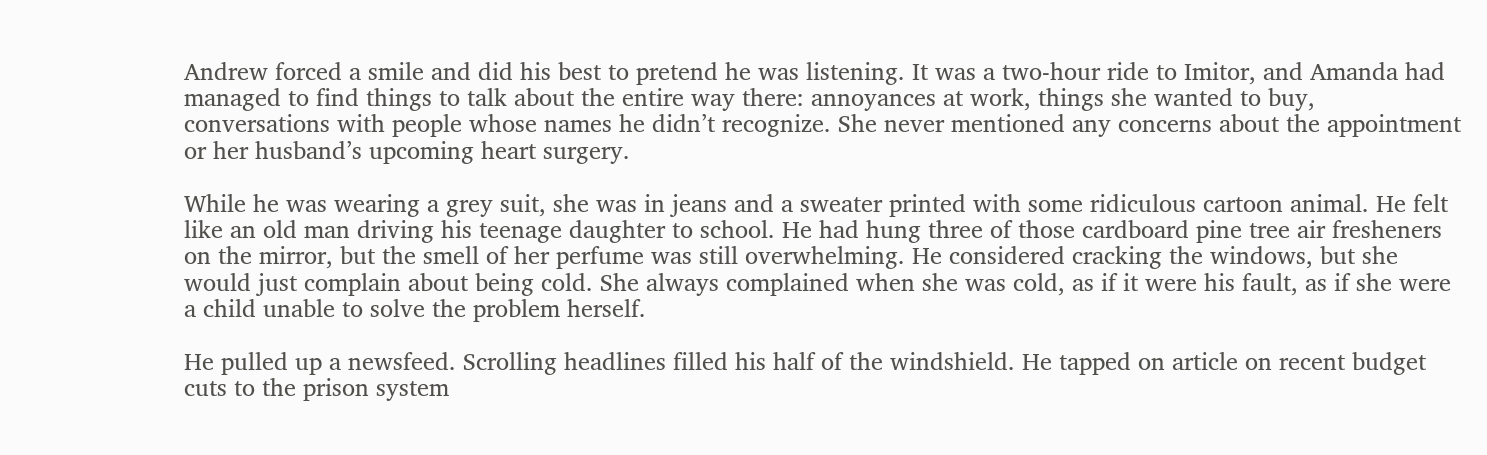Andrew forced a smile and did his best to pretend he was listening. It was a two-hour ride to Imitor, and Amanda had managed to find things to talk about the entire way there: annoyances at work, things she wanted to buy, conversations with people whose names he didn’t recognize. She never mentioned any concerns about the appointment or her husband’s upcoming heart surgery.

While he was wearing a grey suit, she was in jeans and a sweater printed with some ridiculous cartoon animal. He felt like an old man driving his teenage daughter to school. He had hung three of those cardboard pine tree air fresheners on the mirror, but the smell of her perfume was still overwhelming. He considered cracking the windows, but she would just complain about being cold. She always complained when she was cold, as if it were his fault, as if she were a child unable to solve the problem herself.

He pulled up a newsfeed. Scrolling headlines filled his half of the windshield. He tapped on article on recent budget cuts to the prison system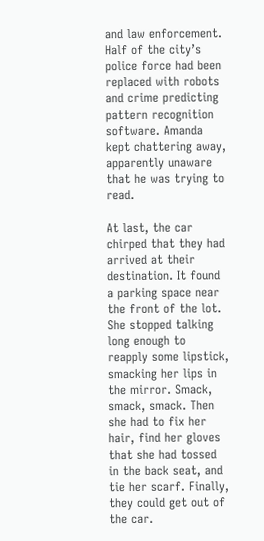and law enforcement. Half of the city’s police force had been replaced with robots and crime predicting pattern recognition software. Amanda kept chattering away, apparently unaware that he was trying to read.

At last, the car chirped that they had arrived at their destination. It found a parking space near the front of the lot. She stopped talking long enough to reapply some lipstick, smacking her lips in the mirror. Smack, smack, smack. Then she had to fix her hair, find her gloves that she had tossed in the back seat, and tie her scarf. Finally, they could get out of the car.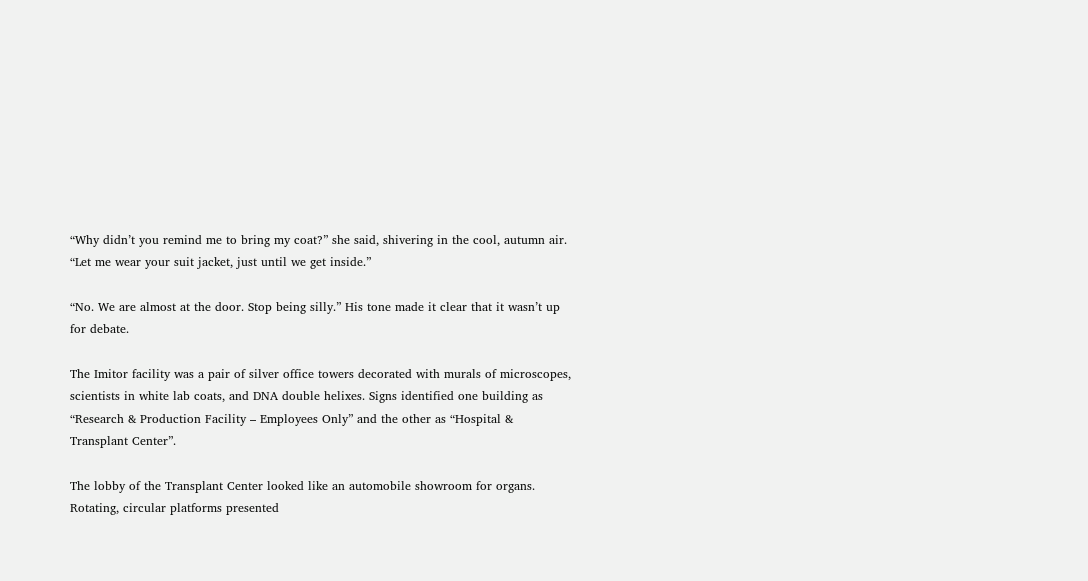“Why didn’t you remind me to bring my coat?” she said, shivering in the cool, autumn air. “Let me wear your suit jacket, just until we get inside.”

“No. We are almost at the door. Stop being silly.” His tone made it clear that it wasn’t up for debate.

The Imitor facility was a pair of silver office towers decorated with murals of microscopes, scientists in white lab coats, and DNA double helixes. Signs identified one building as “Research & Production Facility – Employees Only” and the other as “Hospital & Transplant Center”.

The lobby of the Transplant Center looked like an automobile showroom for organs. Rotating, circular platforms presented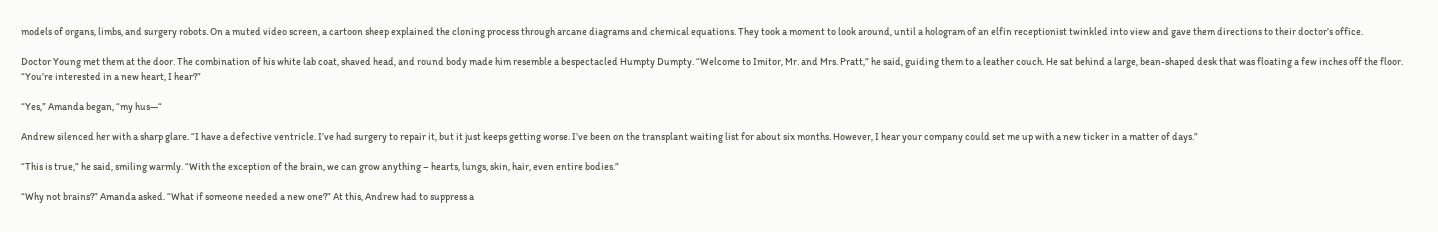models of organs, limbs, and surgery robots. On a muted video screen, a cartoon sheep explained the cloning process through arcane diagrams and chemical equations. They took a moment to look around, until a hologram of an elfin receptionist twinkled into view and gave them directions to their doctor’s office.

Doctor Young met them at the door. The combination of his white lab coat, shaved head, and round body made him resemble a bespectacled Humpty Dumpty. “Welcome to Imitor, Mr. and Mrs. Pratt,” he said, guiding them to a leather couch. He sat behind a large, bean-shaped desk that was floating a few inches off the floor. “You’re interested in a new heart, I hear?”

“Yes,” Amanda began, “my hus—“

Andrew silenced her with a sharp glare. “I have a defective ventricle. I’ve had surgery to repair it, but it just keeps getting worse. I’ve been on the transplant waiting list for about six months. However, I hear your company could set me up with a new ticker in a matter of days.”

“This is true,” he said, smiling warmly. “With the exception of the brain, we can grow anything – hearts, lungs, skin, hair, even entire bodies.”

“Why not brains?” Amanda asked. “What if someone needed a new one?” At this, Andrew had to suppress a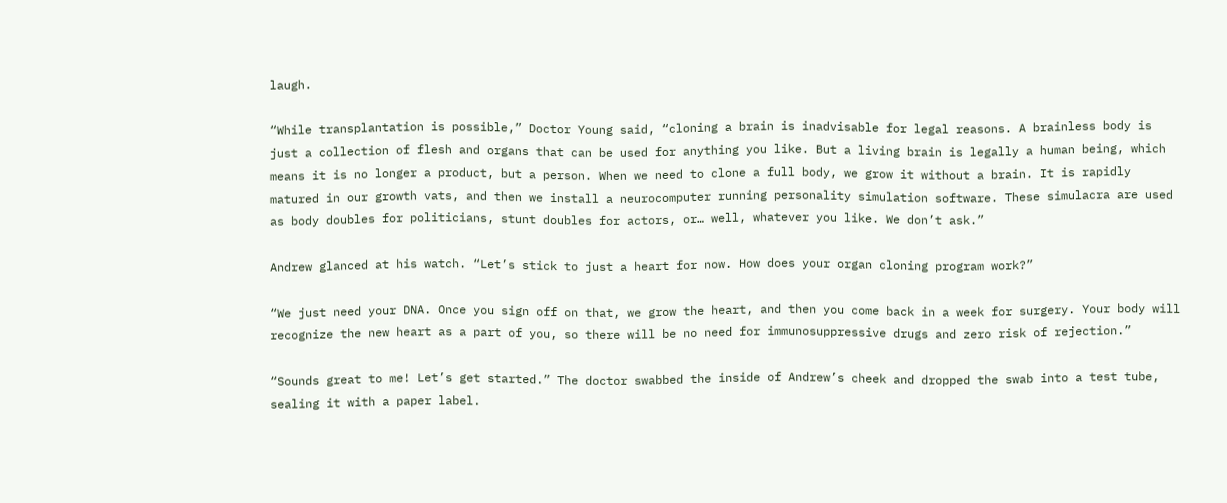laugh.

“While transplantation is possible,” Doctor Young said, “cloning a brain is inadvisable for legal reasons. A brainless body is just a collection of flesh and organs that can be used for anything you like. But a living brain is legally a human being, which means it is no longer a product, but a person. When we need to clone a full body, we grow it without a brain. It is rapidly matured in our growth vats, and then we install a neurocomputer running personality simulation software. These simulacra are used as body doubles for politicians, stunt doubles for actors, or… well, whatever you like. We don’t ask.”

Andrew glanced at his watch. “Let’s stick to just a heart for now. How does your organ cloning program work?”

“We just need your DNA. Once you sign off on that, we grow the heart, and then you come back in a week for surgery. Your body will recognize the new heart as a part of you, so there will be no need for immunosuppressive drugs and zero risk of rejection.”

“Sounds great to me! Let’s get started.” The doctor swabbed the inside of Andrew’s cheek and dropped the swab into a test tube, sealing it with a paper label.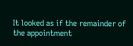It looked as if the remainder of the appointment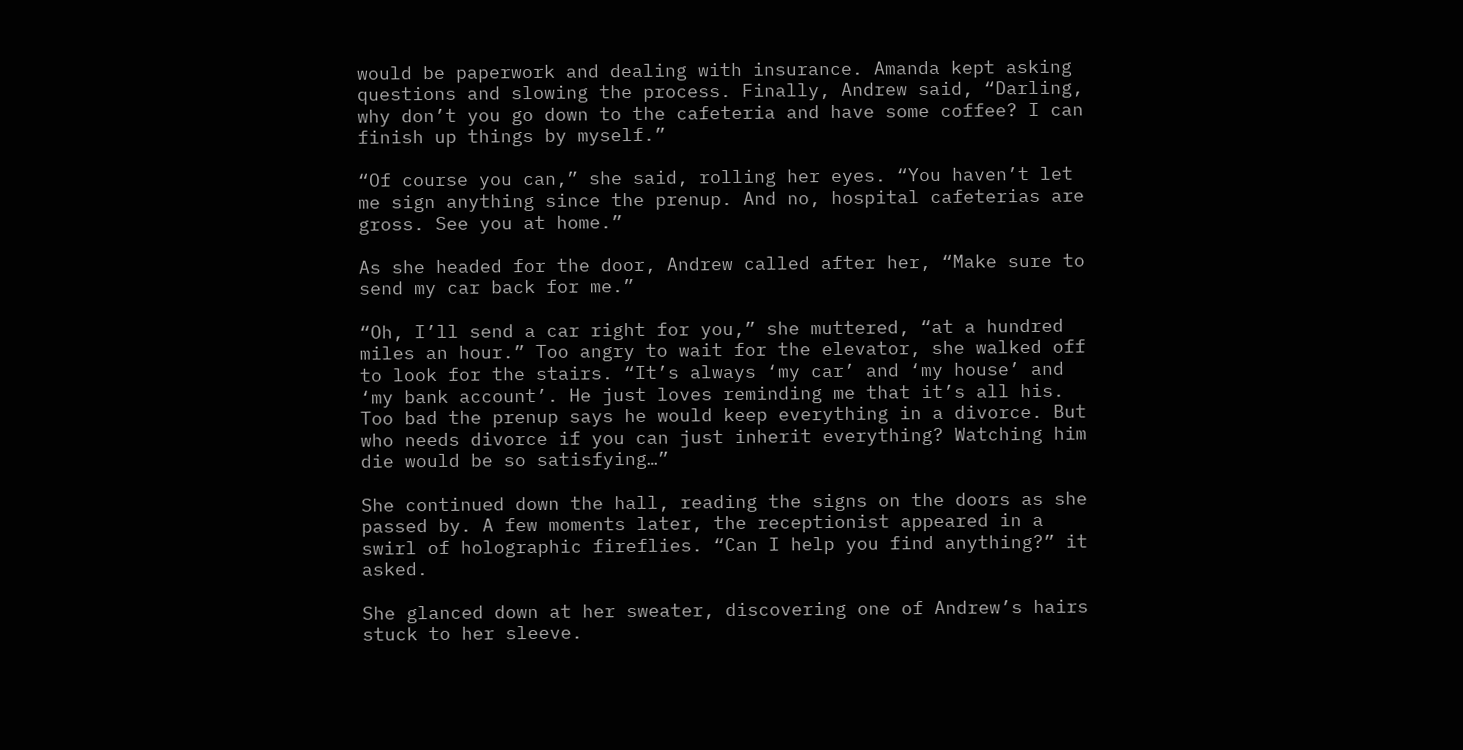would be paperwork and dealing with insurance. Amanda kept asking questions and slowing the process. Finally, Andrew said, “Darling, why don’t you go down to the cafeteria and have some coffee? I can finish up things by myself.”

“Of course you can,” she said, rolling her eyes. “You haven’t let me sign anything since the prenup. And no, hospital cafeterias are gross. See you at home.”

As she headed for the door, Andrew called after her, “Make sure to send my car back for me.”

“Oh, I’ll send a car right for you,” she muttered, “at a hundred miles an hour.” Too angry to wait for the elevator, she walked off to look for the stairs. “It’s always ‘my car’ and ‘my house’ and ‘my bank account’. He just loves reminding me that it’s all his. Too bad the prenup says he would keep everything in a divorce. But who needs divorce if you can just inherit everything? Watching him die would be so satisfying…”

She continued down the hall, reading the signs on the doors as she passed by. A few moments later, the receptionist appeared in a swirl of holographic fireflies. “Can I help you find anything?” it asked.

She glanced down at her sweater, discovering one of Andrew’s hairs stuck to her sleeve.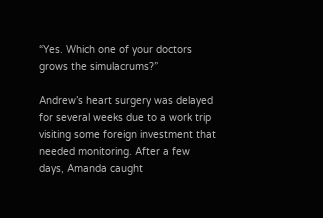“Yes. Which one of your doctors grows the simulacrums?”

Andrew’s heart surgery was delayed for several weeks due to a work trip visiting some foreign investment that needed monitoring. After a few days, Amanda caught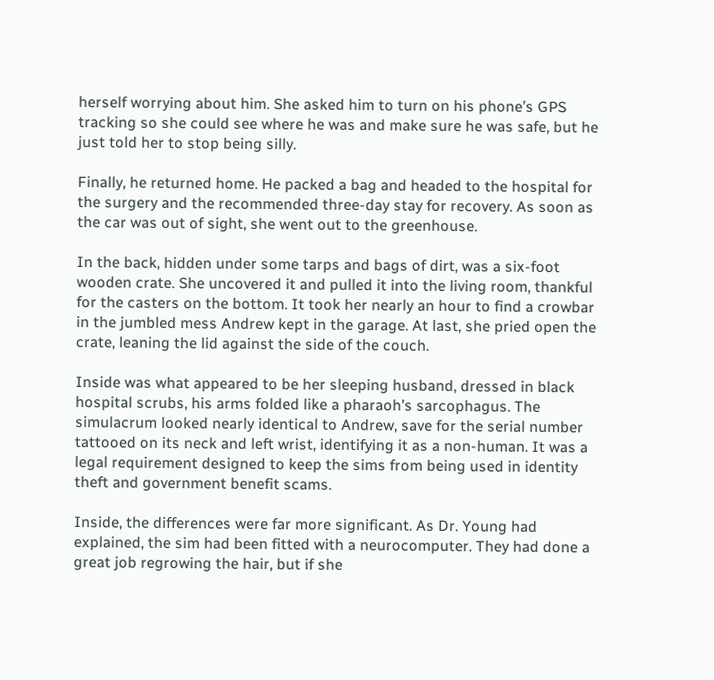herself worrying about him. She asked him to turn on his phone’s GPS tracking so she could see where he was and make sure he was safe, but he just told her to stop being silly.

Finally, he returned home. He packed a bag and headed to the hospital for the surgery and the recommended three-day stay for recovery. As soon as the car was out of sight, she went out to the greenhouse.

In the back, hidden under some tarps and bags of dirt, was a six-foot wooden crate. She uncovered it and pulled it into the living room, thankful for the casters on the bottom. It took her nearly an hour to find a crowbar in the jumbled mess Andrew kept in the garage. At last, she pried open the crate, leaning the lid against the side of the couch.

Inside was what appeared to be her sleeping husband, dressed in black hospital scrubs, his arms folded like a pharaoh’s sarcophagus. The simulacrum looked nearly identical to Andrew, save for the serial number tattooed on its neck and left wrist, identifying it as a non-human. It was a legal requirement designed to keep the sims from being used in identity theft and government benefit scams.

Inside, the differences were far more significant. As Dr. Young had explained, the sim had been fitted with a neurocomputer. They had done a great job regrowing the hair, but if she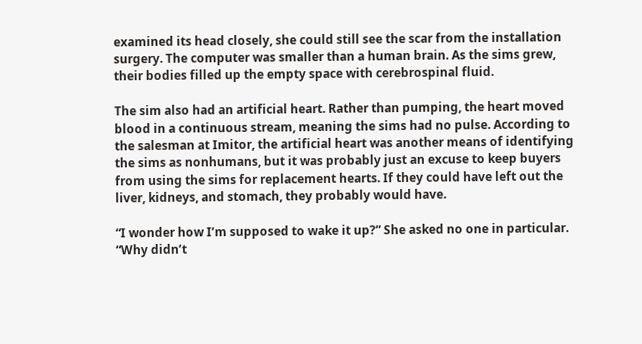examined its head closely, she could still see the scar from the installation surgery. The computer was smaller than a human brain. As the sims grew, their bodies filled up the empty space with cerebrospinal fluid.

The sim also had an artificial heart. Rather than pumping, the heart moved blood in a continuous stream, meaning the sims had no pulse. According to the salesman at Imitor, the artificial heart was another means of identifying the sims as nonhumans, but it was probably just an excuse to keep buyers from using the sims for replacement hearts. If they could have left out the liver, kidneys, and stomach, they probably would have.

“I wonder how I’m supposed to wake it up?” She asked no one in particular. “Why didn’t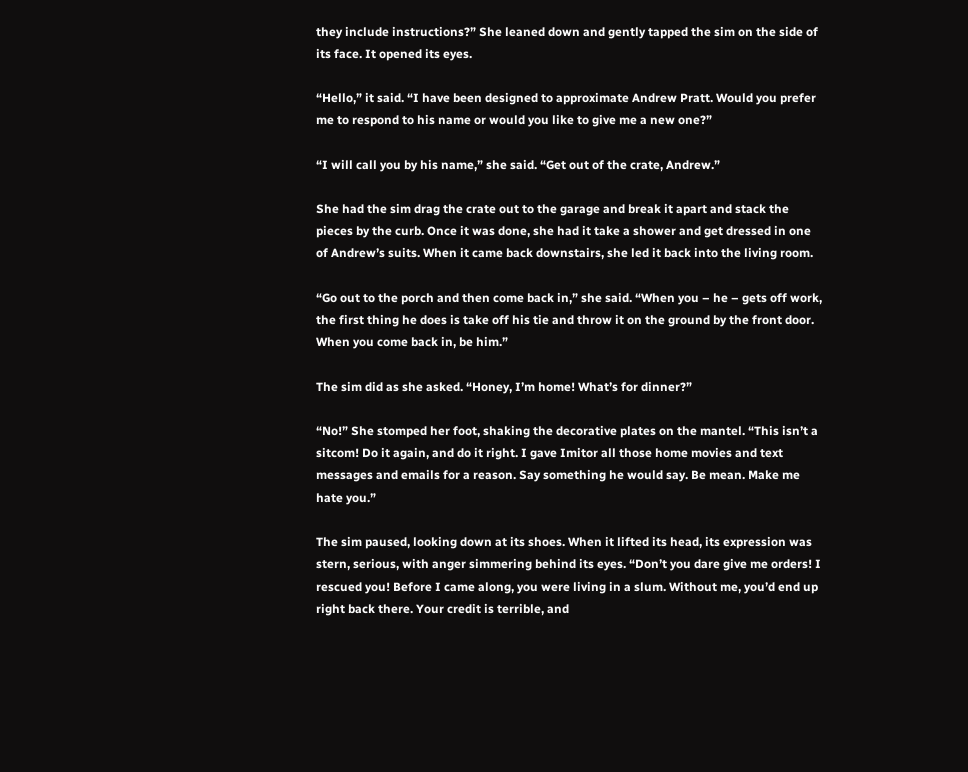they include instructions?” She leaned down and gently tapped the sim on the side of its face. It opened its eyes.

“Hello,” it said. “I have been designed to approximate Andrew Pratt. Would you prefer me to respond to his name or would you like to give me a new one?”

“I will call you by his name,” she said. “Get out of the crate, Andrew.”

She had the sim drag the crate out to the garage and break it apart and stack the pieces by the curb. Once it was done, she had it take a shower and get dressed in one of Andrew’s suits. When it came back downstairs, she led it back into the living room.

“Go out to the porch and then come back in,” she said. “When you – he – gets off work, the first thing he does is take off his tie and throw it on the ground by the front door. When you come back in, be him.”

The sim did as she asked. “Honey, I’m home! What’s for dinner?”

“No!” She stomped her foot, shaking the decorative plates on the mantel. “This isn’t a sitcom! Do it again, and do it right. I gave Imitor all those home movies and text messages and emails for a reason. Say something he would say. Be mean. Make me hate you.”

The sim paused, looking down at its shoes. When it lifted its head, its expression was stern, serious, with anger simmering behind its eyes. “Don’t you dare give me orders! I rescued you! Before I came along, you were living in a slum. Without me, you’d end up right back there. Your credit is terrible, and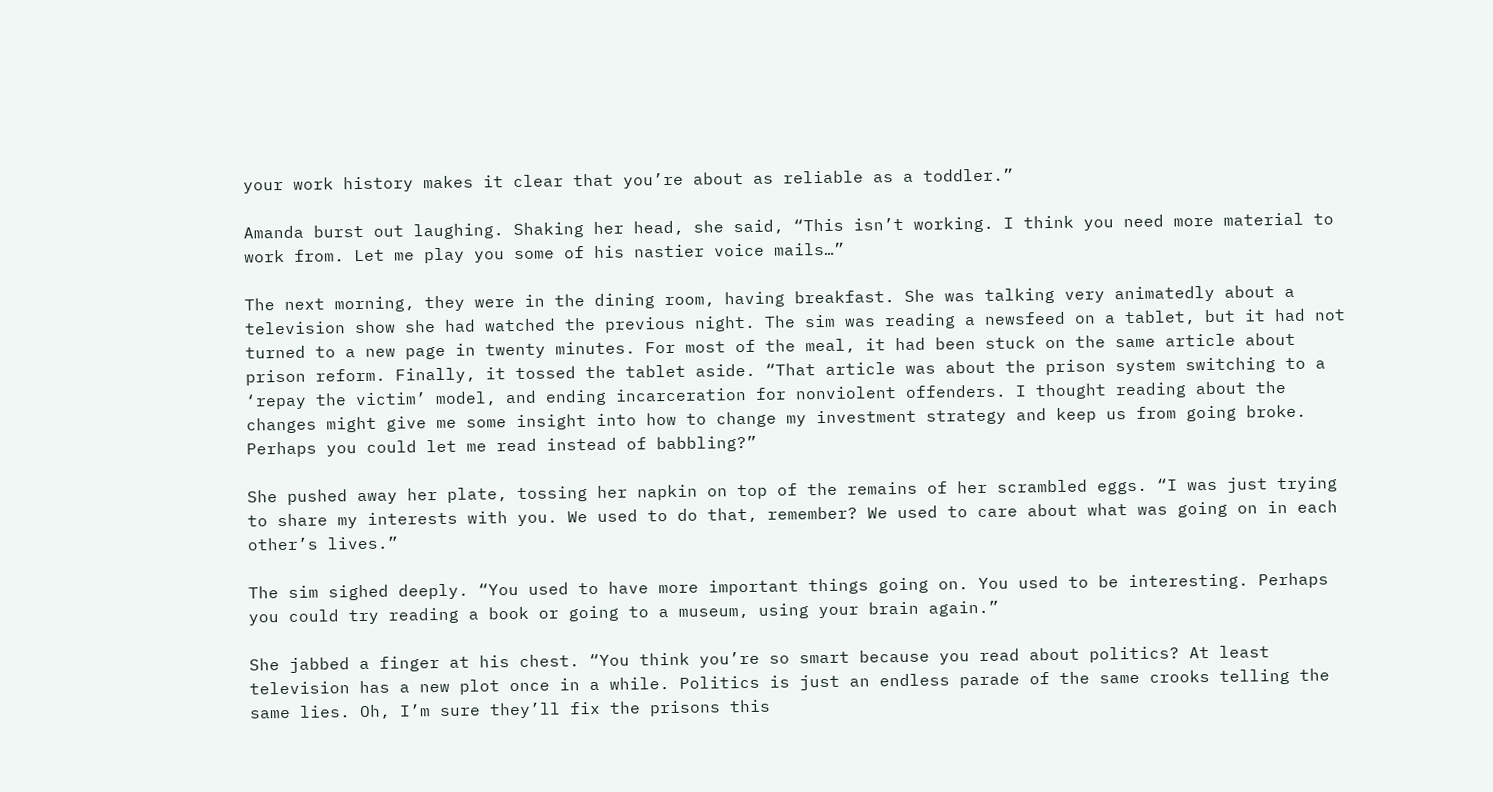your work history makes it clear that you’re about as reliable as a toddler.”

Amanda burst out laughing. Shaking her head, she said, “This isn’t working. I think you need more material to work from. Let me play you some of his nastier voice mails…”

The next morning, they were in the dining room, having breakfast. She was talking very animatedly about a television show she had watched the previous night. The sim was reading a newsfeed on a tablet, but it had not turned to a new page in twenty minutes. For most of the meal, it had been stuck on the same article about prison reform. Finally, it tossed the tablet aside. “That article was about the prison system switching to a ‘repay the victim’ model, and ending incarceration for nonviolent offenders. I thought reading about the changes might give me some insight into how to change my investment strategy and keep us from going broke. Perhaps you could let me read instead of babbling?”

She pushed away her plate, tossing her napkin on top of the remains of her scrambled eggs. “I was just trying to share my interests with you. We used to do that, remember? We used to care about what was going on in each other’s lives.”

The sim sighed deeply. “You used to have more important things going on. You used to be interesting. Perhaps you could try reading a book or going to a museum, using your brain again.”

She jabbed a finger at his chest. “You think you’re so smart because you read about politics? At least television has a new plot once in a while. Politics is just an endless parade of the same crooks telling the same lies. Oh, I’m sure they’ll fix the prisons this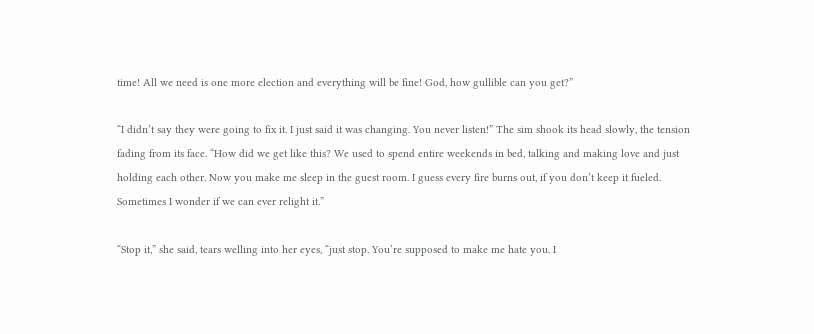time! All we need is one more election and everything will be fine! God, how gullible can you get?”

“I didn’t say they were going to fix it. I just said it was changing. You never listen!” The sim shook its head slowly, the tension fading from its face. “How did we get like this? We used to spend entire weekends in bed, talking and making love and just holding each other. Now you make me sleep in the guest room. I guess every fire burns out, if you don’t keep it fueled. Sometimes I wonder if we can ever relight it.”

“Stop it,” she said, tears welling into her eyes, “just stop. You’re supposed to make me hate you. I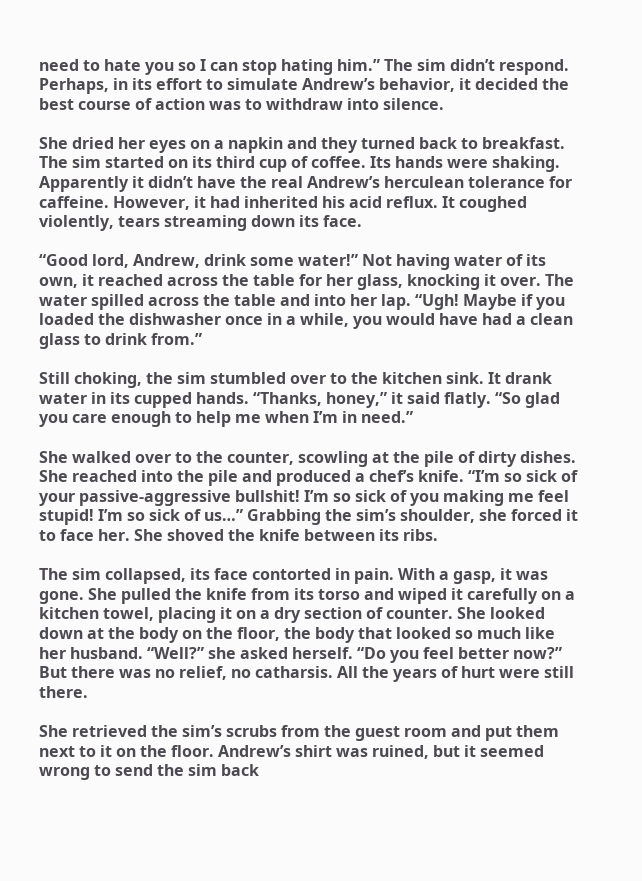need to hate you so I can stop hating him.” The sim didn’t respond. Perhaps, in its effort to simulate Andrew’s behavior, it decided the best course of action was to withdraw into silence.

She dried her eyes on a napkin and they turned back to breakfast. The sim started on its third cup of coffee. Its hands were shaking. Apparently it didn’t have the real Andrew’s herculean tolerance for caffeine. However, it had inherited his acid reflux. It coughed violently, tears streaming down its face.

“Good lord, Andrew, drink some water!” Not having water of its own, it reached across the table for her glass, knocking it over. The water spilled across the table and into her lap. “Ugh! Maybe if you loaded the dishwasher once in a while, you would have had a clean glass to drink from.”

Still choking, the sim stumbled over to the kitchen sink. It drank water in its cupped hands. “Thanks, honey,” it said flatly. “So glad you care enough to help me when I’m in need.”

She walked over to the counter, scowling at the pile of dirty dishes. She reached into the pile and produced a chef’s knife. “I’m so sick of your passive-aggressive bullshit! I’m so sick of you making me feel stupid! I’m so sick of us…” Grabbing the sim’s shoulder, she forced it to face her. She shoved the knife between its ribs.

The sim collapsed, its face contorted in pain. With a gasp, it was gone. She pulled the knife from its torso and wiped it carefully on a kitchen towel, placing it on a dry section of counter. She looked down at the body on the floor, the body that looked so much like her husband. “Well?” she asked herself. “Do you feel better now?” But there was no relief, no catharsis. All the years of hurt were still there.

She retrieved the sim’s scrubs from the guest room and put them next to it on the floor. Andrew’s shirt was ruined, but it seemed wrong to send the sim back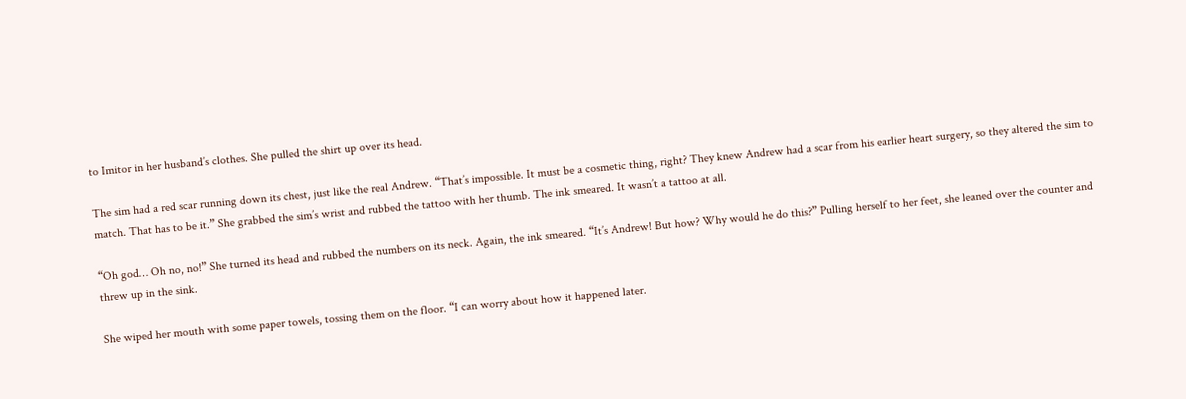to Imitor in her husband’s clothes. She pulled the shirt up over its head.

The sim had a red scar running down its chest, just like the real Andrew. “That’s impossible. It must be a cosmetic thing, right? They knew Andrew had a scar from his earlier heart surgery, so they altered the sim to match. That has to be it.” She grabbed the sim’s wrist and rubbed the tattoo with her thumb. The ink smeared. It wasn’t a tattoo at all.

“Oh god… Oh no, no!” She turned its head and rubbed the numbers on its neck. Again, the ink smeared. “It’s Andrew! But how? Why would he do this?” Pulling herself to her feet, she leaned over the counter and threw up in the sink.

She wiped her mouth with some paper towels, tossing them on the floor. “I can worry about how it happened later.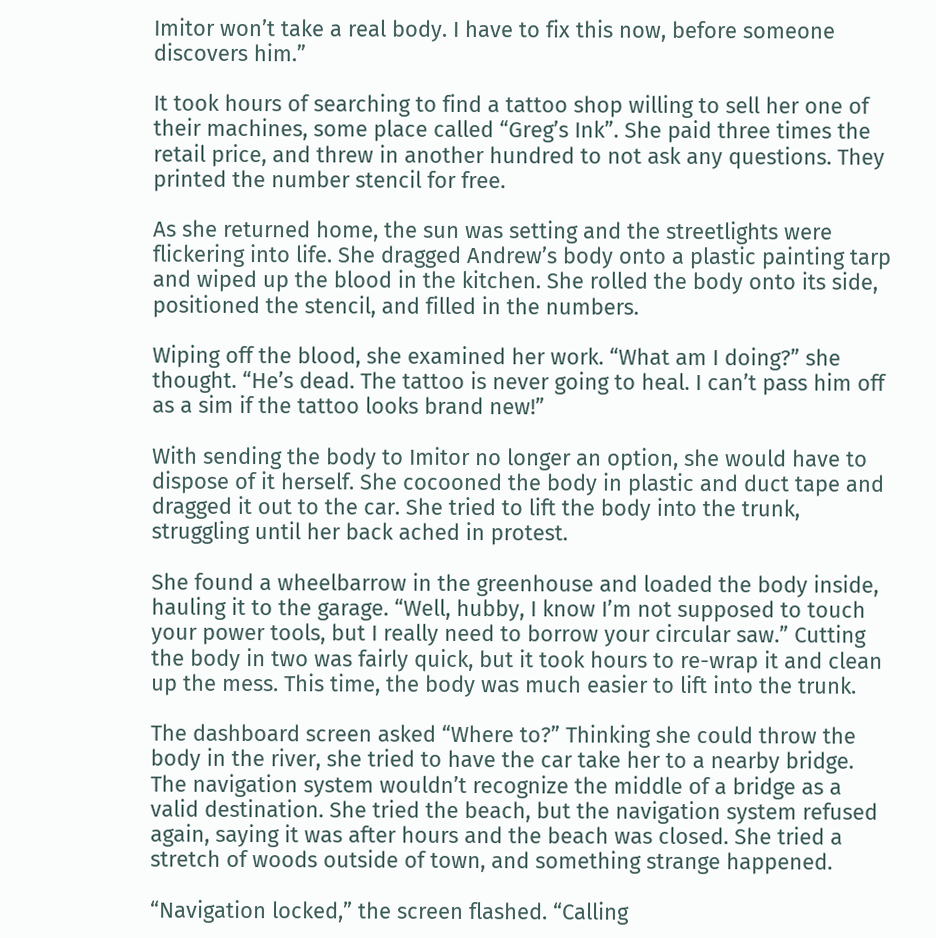Imitor won’t take a real body. I have to fix this now, before someone discovers him.”

It took hours of searching to find a tattoo shop willing to sell her one of their machines, some place called “Greg’s Ink”. She paid three times the retail price, and threw in another hundred to not ask any questions. They printed the number stencil for free.

As she returned home, the sun was setting and the streetlights were flickering into life. She dragged Andrew’s body onto a plastic painting tarp and wiped up the blood in the kitchen. She rolled the body onto its side, positioned the stencil, and filled in the numbers.

Wiping off the blood, she examined her work. “What am I doing?” she thought. “He’s dead. The tattoo is never going to heal. I can’t pass him off as a sim if the tattoo looks brand new!”

With sending the body to Imitor no longer an option, she would have to dispose of it herself. She cocooned the body in plastic and duct tape and dragged it out to the car. She tried to lift the body into the trunk, struggling until her back ached in protest.

She found a wheelbarrow in the greenhouse and loaded the body inside, hauling it to the garage. “Well, hubby, I know I’m not supposed to touch your power tools, but I really need to borrow your circular saw.” Cutting the body in two was fairly quick, but it took hours to re-wrap it and clean up the mess. This time, the body was much easier to lift into the trunk.

The dashboard screen asked “Where to?” Thinking she could throw the body in the river, she tried to have the car take her to a nearby bridge. The navigation system wouldn’t recognize the middle of a bridge as a valid destination. She tried the beach, but the navigation system refused again, saying it was after hours and the beach was closed. She tried a stretch of woods outside of town, and something strange happened.

“Navigation locked,” the screen flashed. “Calling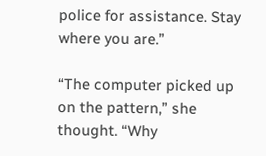police for assistance. Stay where you are.”

“The computer picked up on the pattern,” she thought. “Why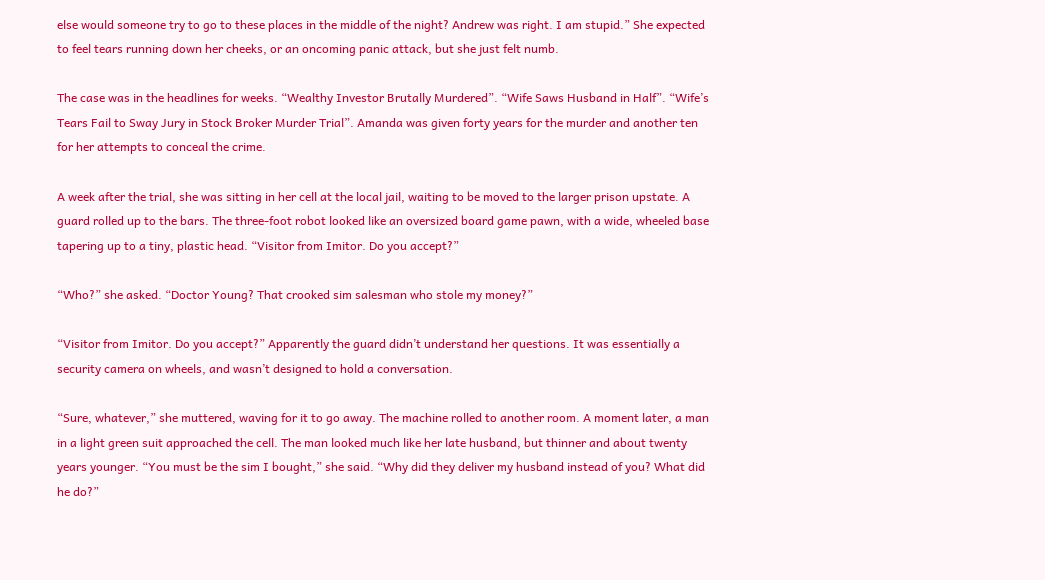else would someone try to go to these places in the middle of the night? Andrew was right. I am stupid.” She expected to feel tears running down her cheeks, or an oncoming panic attack, but she just felt numb.

The case was in the headlines for weeks. “Wealthy Investor Brutally Murdered”. “Wife Saws Husband in Half”. “Wife’s Tears Fail to Sway Jury in Stock Broker Murder Trial”. Amanda was given forty years for the murder and another ten for her attempts to conceal the crime.

A week after the trial, she was sitting in her cell at the local jail, waiting to be moved to the larger prison upstate. A guard rolled up to the bars. The three-foot robot looked like an oversized board game pawn, with a wide, wheeled base tapering up to a tiny, plastic head. “Visitor from Imitor. Do you accept?”

“Who?” she asked. “Doctor Young? That crooked sim salesman who stole my money?”

“Visitor from Imitor. Do you accept?” Apparently the guard didn’t understand her questions. It was essentially a security camera on wheels, and wasn’t designed to hold a conversation.

“Sure, whatever,” she muttered, waving for it to go away. The machine rolled to another room. A moment later, a man in a light green suit approached the cell. The man looked much like her late husband, but thinner and about twenty years younger. “You must be the sim I bought,” she said. “Why did they deliver my husband instead of you? What did he do?”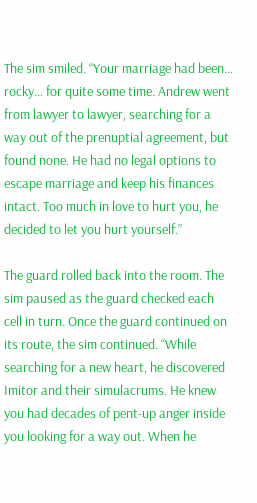The sim smiled. “Your marriage had been… rocky… for quite some time. Andrew went from lawyer to lawyer, searching for a way out of the prenuptial agreement, but found none. He had no legal options to escape marriage and keep his finances intact. Too much in love to hurt you, he decided to let you hurt yourself.”

The guard rolled back into the room. The sim paused as the guard checked each cell in turn. Once the guard continued on its route, the sim continued. “While searching for a new heart, he discovered Imitor and their simulacrums. He knew you had decades of pent-up anger inside you looking for a way out. When he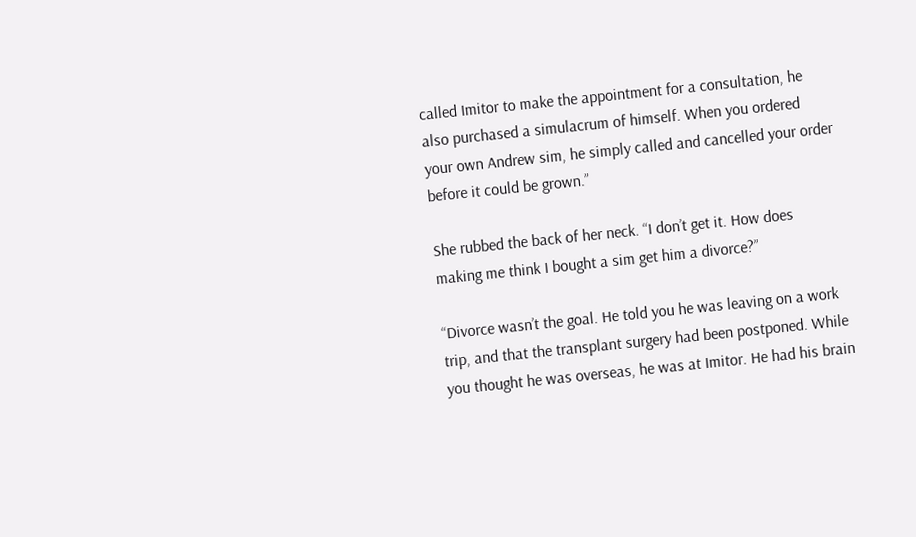called Imitor to make the appointment for a consultation, he also purchased a simulacrum of himself. When you ordered your own Andrew sim, he simply called and cancelled your order before it could be grown.”

She rubbed the back of her neck. “I don’t get it. How does making me think I bought a sim get him a divorce?”

“Divorce wasn’t the goal. He told you he was leaving on a work trip, and that the transplant surgery had been postponed. While you thought he was overseas, he was at Imitor. He had his brain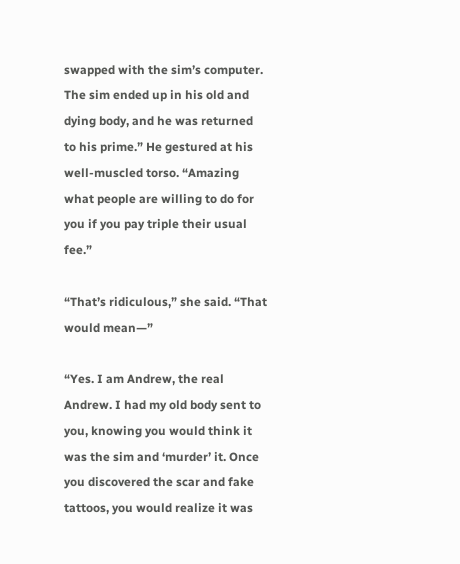swapped with the sim’s computer. The sim ended up in his old and dying body, and he was returned to his prime.” He gestured at his well-muscled torso. “Amazing what people are willing to do for you if you pay triple their usual fee.”

“That’s ridiculous,” she said. “That would mean—”

“Yes. I am Andrew, the real Andrew. I had my old body sent to you, knowing you would think it was the sim and ‘murder’ it. Once you discovered the scar and fake tattoos, you would realize it was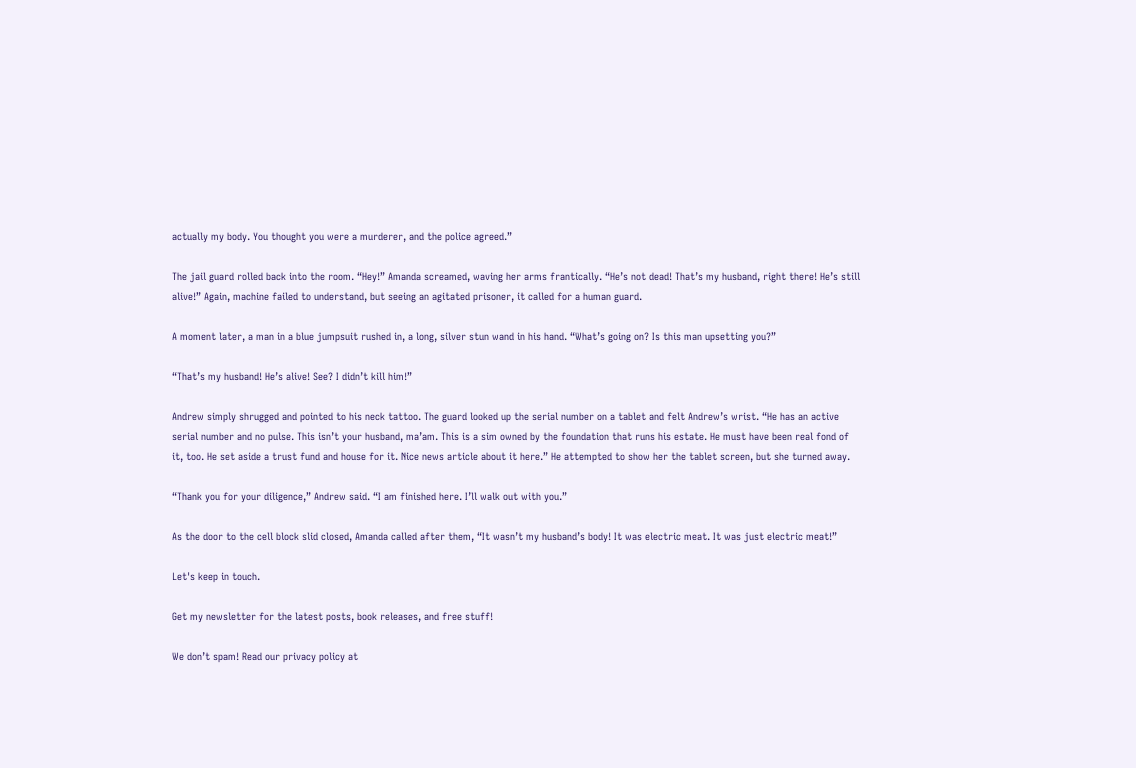actually my body. You thought you were a murderer, and the police agreed.”

The jail guard rolled back into the room. “Hey!” Amanda screamed, waving her arms frantically. “He’s not dead! That’s my husband, right there! He’s still alive!” Again, machine failed to understand, but seeing an agitated prisoner, it called for a human guard.

A moment later, a man in a blue jumpsuit rushed in, a long, silver stun wand in his hand. “What’s going on? Is this man upsetting you?”

“That’s my husband! He’s alive! See? I didn’t kill him!”

Andrew simply shrugged and pointed to his neck tattoo. The guard looked up the serial number on a tablet and felt Andrew’s wrist. “He has an active serial number and no pulse. This isn’t your husband, ma’am. This is a sim owned by the foundation that runs his estate. He must have been real fond of it, too. He set aside a trust fund and house for it. Nice news article about it here.” He attempted to show her the tablet screen, but she turned away.

“Thank you for your diligence,” Andrew said. “I am finished here. I’ll walk out with you.”

As the door to the cell block slid closed, Amanda called after them, “It wasn’t my husband’s body! It was electric meat. It was just electric meat!”

Let's keep in touch.

Get my newsletter for the latest posts, book releases, and free stuff!

We don’t spam! Read our privacy policy at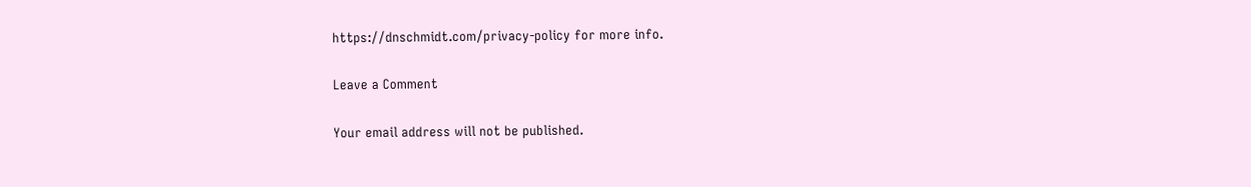https://dnschmidt.com/privacy-policy for more info.

Leave a Comment

Your email address will not be published.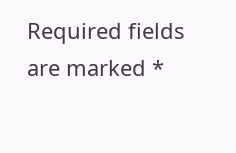Required fields are marked *